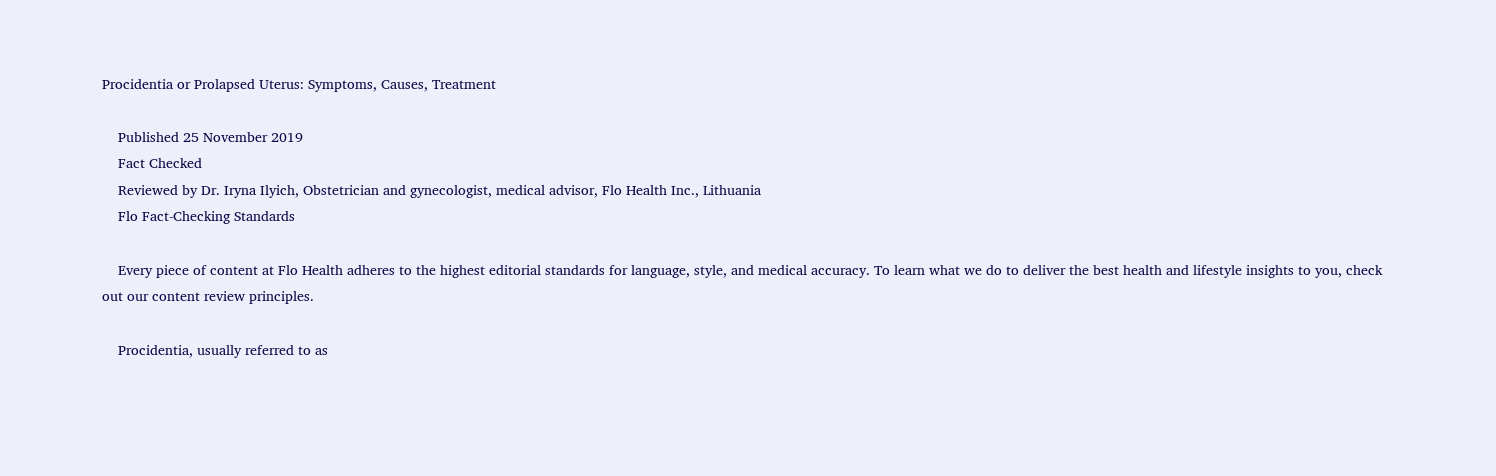Procidentia or Prolapsed Uterus: Symptoms, Causes, Treatment

    Published 25 November 2019
    Fact Checked
    Reviewed by Dr. Iryna Ilyich, Obstetrician and gynecologist, medical advisor, Flo Health Inc., Lithuania
    Flo Fact-Checking Standards

    Every piece of content at Flo Health adheres to the highest editorial standards for language, style, and medical accuracy. To learn what we do to deliver the best health and lifestyle insights to you, check out our content review principles.

    Procidentia, usually referred to as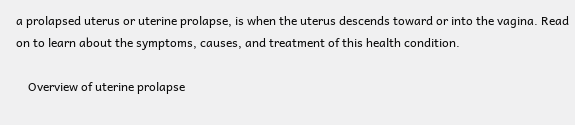a prolapsed uterus or uterine prolapse, is when the uterus descends toward or into the vagina. Read on to learn about the symptoms, causes, and treatment of this health condition.

    Overview of uterine prolapse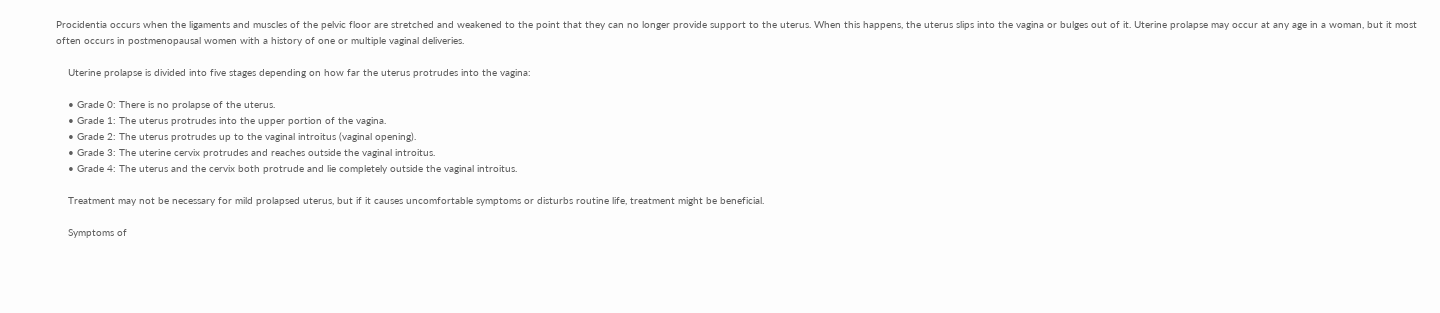Procidentia occurs when the ligaments and muscles of the pelvic floor are stretched and weakened to the point that they can no longer provide support to the uterus. When this happens, the uterus slips into the vagina or bulges out of it. Uterine prolapse may occur at any age in a woman, but it most often occurs in postmenopausal women with a history of one or multiple vaginal deliveries.

    Uterine prolapse is divided into five stages depending on how far the uterus protrudes into the vagina:

    • Grade 0: There is no prolapse of the uterus.
    • Grade 1: The uterus protrudes into the upper portion of the vagina.
    • Grade 2: The uterus protrudes up to the vaginal introitus (vaginal opening).
    • Grade 3: The uterine cervix protrudes and reaches outside the vaginal introitus.
    • Grade 4: The uterus and the cervix both protrude and lie completely outside the vaginal introitus.

    Treatment may not be necessary for mild prolapsed uterus, but if it causes uncomfortable symptoms or disturbs routine life, treatment might be beneficial.

    Symptoms of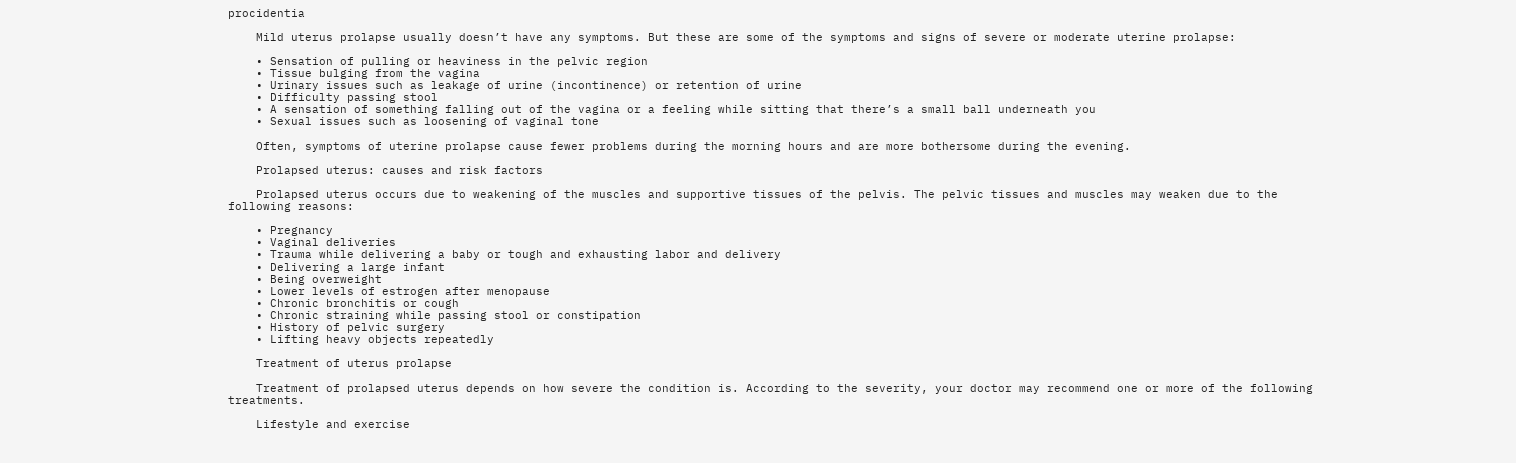procidentia

    Mild uterus prolapse usually doesn’t have any symptoms. But these are some of the symptoms and signs of severe or moderate uterine prolapse:

    • Sensation of pulling or heaviness in the pelvic region
    • Tissue bulging from the vagina
    • Urinary issues such as leakage of urine (incontinence) or retention of urine
    • Difficulty passing stool
    • A sensation of something falling out of the vagina or a feeling while sitting that there’s a small ball underneath you
    • Sexual issues such as loosening of vaginal tone

    Often, symptoms of uterine prolapse cause fewer problems during the morning hours and are more bothersome during the evening.

    Prolapsed uterus: causes and risk factors

    Prolapsed uterus occurs due to weakening of the muscles and supportive tissues of the pelvis. The pelvic tissues and muscles may weaken due to the following reasons:

    • Pregnancy
    • Vaginal deliveries
    • Trauma while delivering a baby or tough and exhausting labor and delivery
    • Delivering a large infant
    • Being overweight
    • Lower levels of estrogen after menopause
    • Chronic bronchitis or cough
    • Chronic straining while passing stool or constipation
    • History of pelvic surgery
    • Lifting heavy objects repeatedly

    Treatment of uterus prolapse

    Treatment of prolapsed uterus depends on how severe the condition is. According to the severity, your doctor may recommend one or more of the following treatments.

    Lifestyle and exercise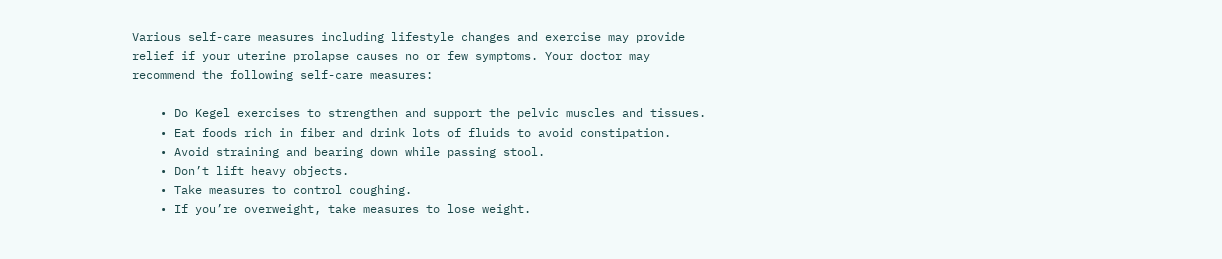Various self-care measures including lifestyle changes and exercise may provide relief if your uterine prolapse causes no or few symptoms. Your doctor may recommend the following self-care measures:

    • Do Kegel exercises to strengthen and support the pelvic muscles and tissues.
    • Eat foods rich in fiber and drink lots of fluids to avoid constipation.
    • Avoid straining and bearing down while passing stool.
    • Don’t lift heavy objects.
    • Take measures to control coughing.
    • If you’re overweight, take measures to lose weight.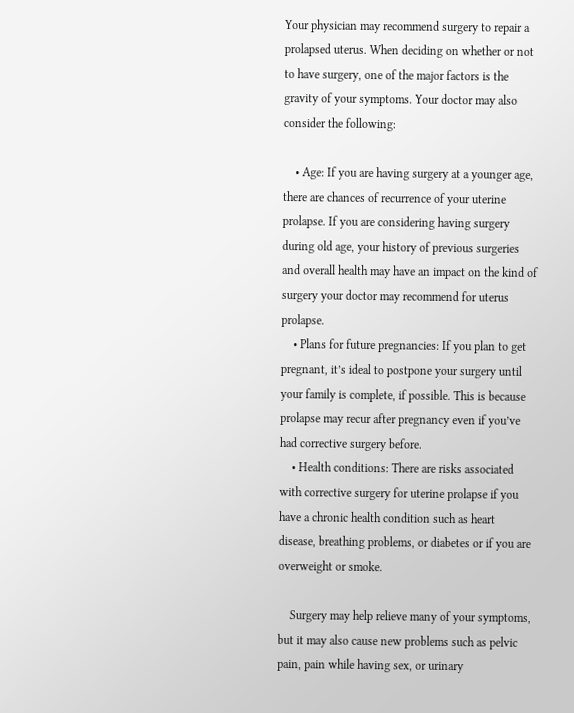Your physician may recommend surgery to repair a prolapsed uterus. When deciding on whether or not to have surgery, one of the major factors is the gravity of your symptoms. Your doctor may also consider the following:

    • Age: If you are having surgery at a younger age, there are chances of recurrence of your uterine prolapse. If you are considering having surgery during old age, your history of previous surgeries and overall health may have an impact on the kind of surgery your doctor may recommend for uterus prolapse.
    • Plans for future pregnancies: If you plan to get pregnant, it’s ideal to postpone your surgery until your family is complete, if possible. This is because prolapse may recur after pregnancy even if you’ve had corrective surgery before.
    • Health conditions: There are risks associated with corrective surgery for uterine prolapse if you have a chronic health condition such as heart disease, breathing problems, or diabetes or if you are overweight or smoke.

    Surgery may help relieve many of your symptoms, but it may also cause new problems such as pelvic pain, pain while having sex, or urinary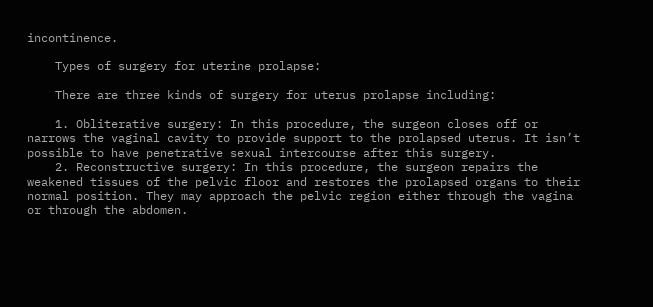incontinence.

    Types of surgery for uterine prolapse:

    There are three kinds of surgery for uterus prolapse including:

    1. Obliterative surgery: In this procedure, the surgeon closes off or narrows the vaginal cavity to provide support to the prolapsed uterus. It isn’t possible to have penetrative sexual intercourse after this surgery.
    2. Reconstructive surgery: In this procedure, the surgeon repairs the weakened tissues of the pelvic floor and restores the prolapsed organs to their normal position. They may approach the pelvic region either through the vagina or through the abdomen.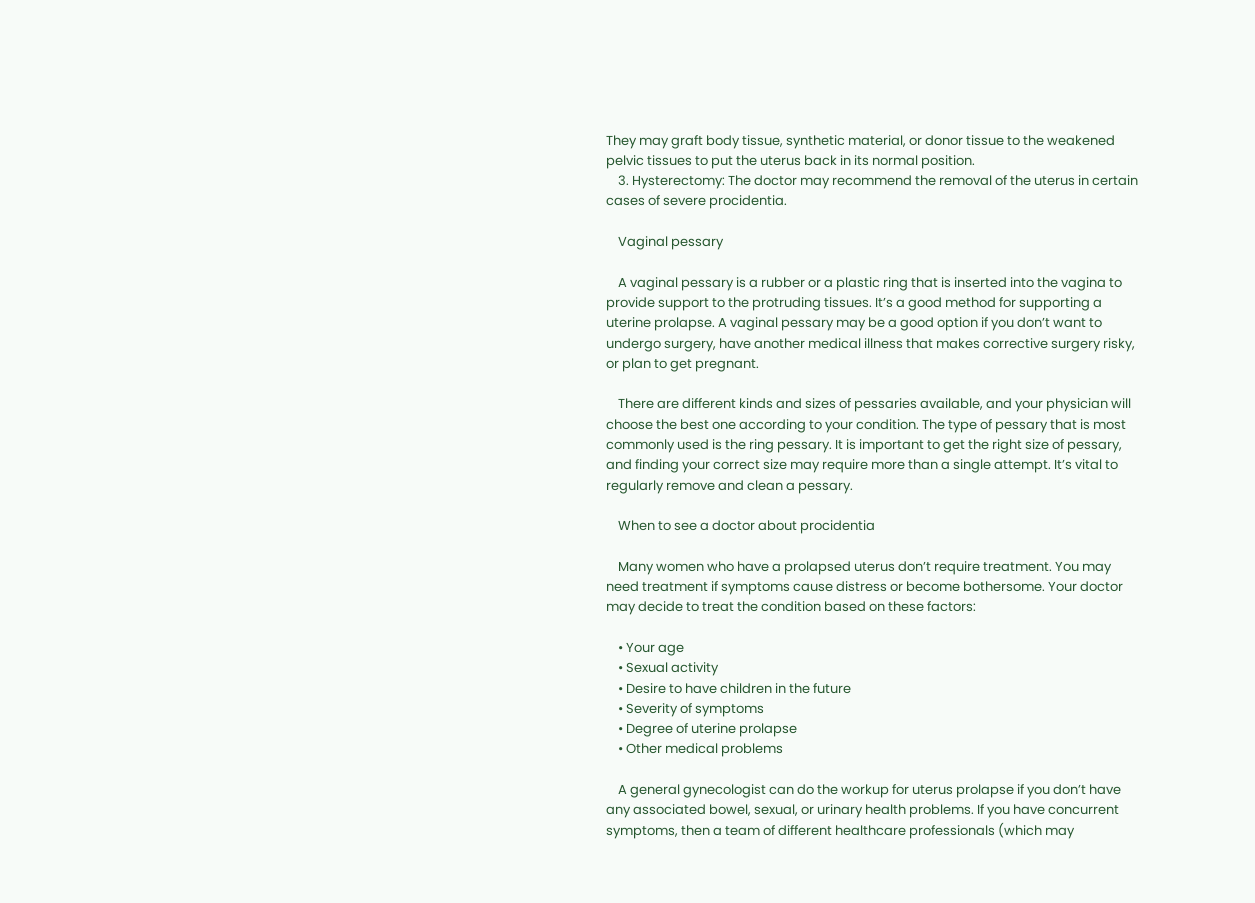They may graft body tissue, synthetic material, or donor tissue to the weakened pelvic tissues to put the uterus back in its normal position.
    3. Hysterectomy: The doctor may recommend the removal of the uterus in certain cases of severe procidentia.

    Vaginal pessary

    A vaginal pessary is a rubber or a plastic ring that is inserted into the vagina to provide support to the protruding tissues. It’s a good method for supporting a uterine prolapse. A vaginal pessary may be a good option if you don’t want to undergo surgery, have another medical illness that makes corrective surgery risky, or plan to get pregnant.

    There are different kinds and sizes of pessaries available, and your physician will choose the best one according to your condition. The type of pessary that is most commonly used is the ring pessary. It is important to get the right size of pessary, and finding your correct size may require more than a single attempt. It’s vital to regularly remove and clean a pessary.

    When to see a doctor about procidentia

    Many women who have a prolapsed uterus don’t require treatment. You may need treatment if symptoms cause distress or become bothersome. Your doctor may decide to treat the condition based on these factors:

    • Your age
    • Sexual activity
    • Desire to have children in the future
    • Severity of symptoms
    • Degree of uterine prolapse
    • Other medical problems

    A general gynecologist can do the workup for uterus prolapse if you don’t have any associated bowel, sexual, or urinary health problems. If you have concurrent symptoms, then a team of different healthcare professionals (which may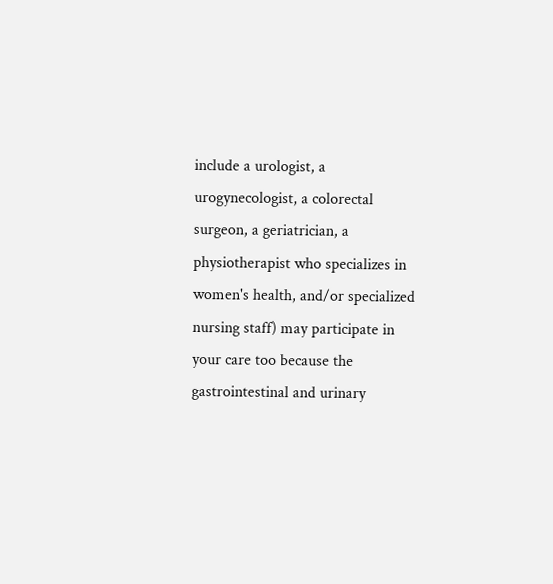include a urologist, a urogynecologist, a colorectal surgeon, a geriatrician, a physiotherapist who specializes in women's health, and/or specialized nursing staff) may participate in your care too because the gastrointestinal and urinary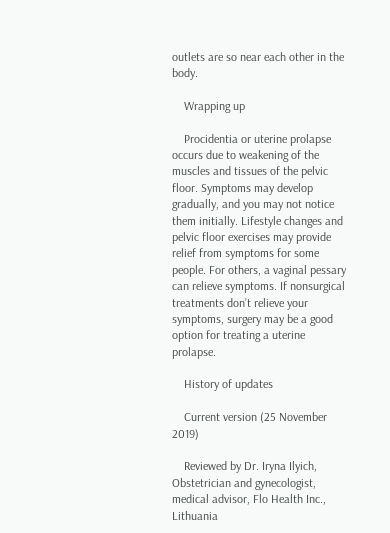outlets are so near each other in the body.

    Wrapping up

    Procidentia or uterine prolapse occurs due to weakening of the muscles and tissues of the pelvic floor. Symptoms may develop gradually, and you may not notice them initially. Lifestyle changes and pelvic floor exercises may provide relief from symptoms for some people. For others, a vaginal pessary can relieve symptoms. If nonsurgical treatments don’t relieve your symptoms, surgery may be a good option for treating a uterine prolapse.

    History of updates

    Current version (25 November 2019)

    Reviewed by Dr. Iryna Ilyich, Obstetrician and gynecologist, medical advisor, Flo Health Inc., Lithuania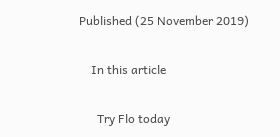Published (25 November 2019)

    In this article

      Try Flo today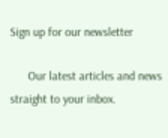Sign up for our newsletter

      Our latest articles and news straight to your inbox.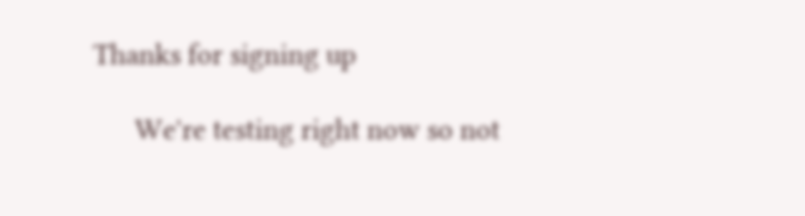Thanks for signing up

      We're testing right now so not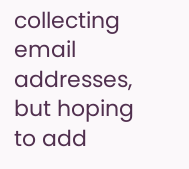collecting email addresses, but hoping to add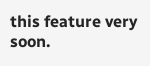this feature very soon.